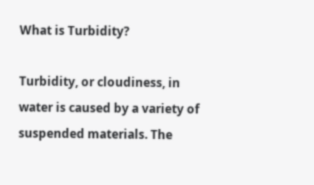What is Turbidity?

Turbidity, or cloudiness, in water is caused by a variety of suspended materials. The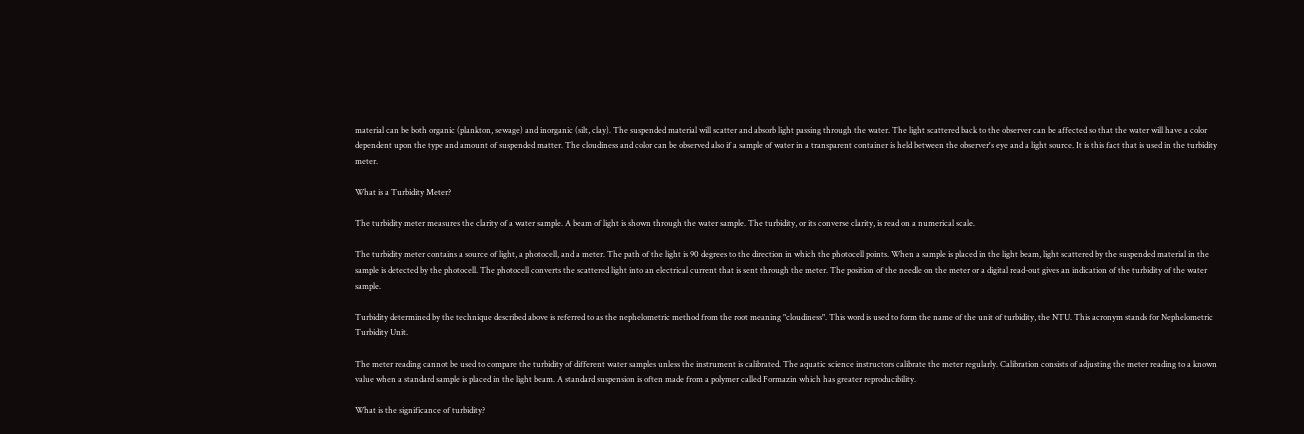material can be both organic (plankton, sewage) and inorganic (silt, clay). The suspended material will scatter and absorb light passing through the water. The light scattered back to the observer can be affected so that the water will have a color dependent upon the type and amount of suspended matter. The cloudiness and color can be observed also if a sample of water in a transparent container is held between the observer's eye and a light source. It is this fact that is used in the turbidity meter.

What is a Turbidity Meter?

The turbidity meter measures the clarity of a water sample. A beam of light is shown through the water sample. The turbidity, or its converse clarity, is read on a numerical scale.

The turbidity meter contains a source of light, a photocell, and a meter. The path of the light is 90 degrees to the direction in which the photocell points. When a sample is placed in the light beam, light scattered by the suspended material in the sample is detected by the photocell. The photocell converts the scattered light into an electrical current that is sent through the meter. The position of the needle on the meter or a digital read-out gives an indication of the turbidity of the water sample.

Turbidity determined by the technique described above is referred to as the nephelometric method from the root meaning "cloudiness". This word is used to form the name of the unit of turbidity, the NTU. This acronym stands for Nephelometric Turbidity Unit.

The meter reading cannot be used to compare the turbidity of different water samples unless the instrument is calibrated. The aquatic science instructors calibrate the meter regularly. Calibration consists of adjusting the meter reading to a known value when a standard sample is placed in the light beam. A standard suspension is often made from a polymer called Formazin which has greater reproducibility.

What is the significance of turbidity?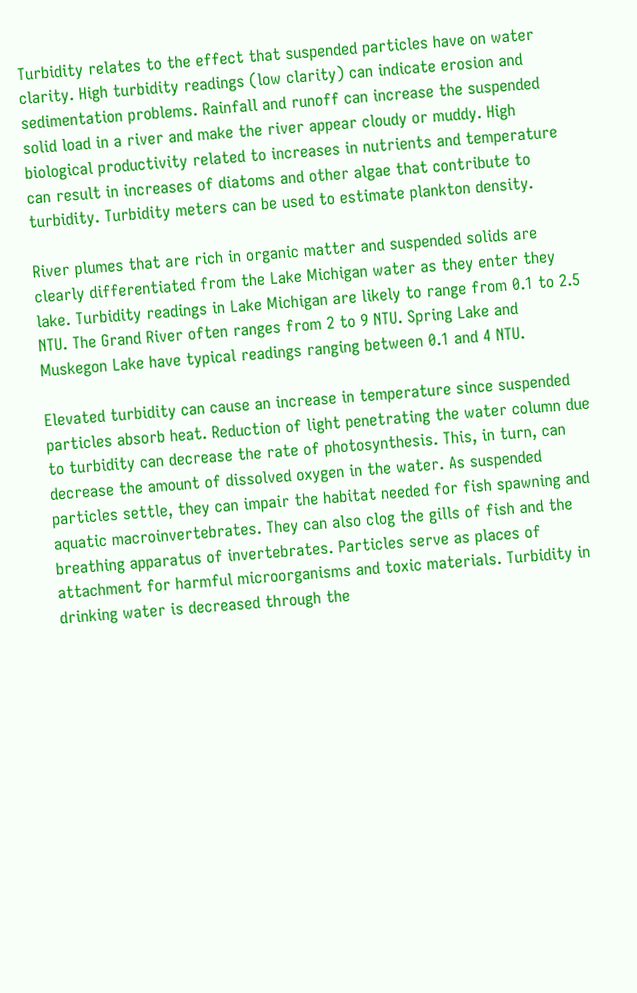Turbidity relates to the effect that suspended particles have on water clarity. High turbidity readings (low clarity) can indicate erosion and sedimentation problems. Rainfall and runoff can increase the suspended solid load in a river and make the river appear cloudy or muddy. High biological productivity related to increases in nutrients and temperature can result in increases of diatoms and other algae that contribute to turbidity. Turbidity meters can be used to estimate plankton density.

River plumes that are rich in organic matter and suspended solids are clearly differentiated from the Lake Michigan water as they enter they lake. Turbidity readings in Lake Michigan are likely to range from 0.1 to 2.5 NTU. The Grand River often ranges from 2 to 9 NTU. Spring Lake and Muskegon Lake have typical readings ranging between 0.1 and 4 NTU.

Elevated turbidity can cause an increase in temperature since suspended particles absorb heat. Reduction of light penetrating the water column due to turbidity can decrease the rate of photosynthesis. This, in turn, can decrease the amount of dissolved oxygen in the water. As suspended particles settle, they can impair the habitat needed for fish spawning and aquatic macroinvertebrates. They can also clog the gills of fish and the breathing apparatus of invertebrates. Particles serve as places of attachment for harmful microorganisms and toxic materials. Turbidity in drinking water is decreased through the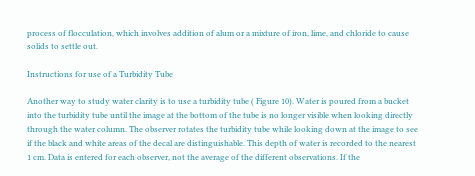process of flocculation, which involves addition of alum or a mixture of iron, lime, and chloride to cause solids to settle out.

Instructions for use of a Turbidity Tube

Another way to study water clarity is to use a turbidity tube ( Figure 10). Water is poured from a bucket into the turbidity tube until the image at the bottom of the tube is no longer visible when looking directly through the water column. The observer rotates the turbidity tube while looking down at the image to see if the black and white areas of the decal are distinguishable. This depth of water is recorded to the nearest 1 cm. Data is entered for each observer, not the average of the different observations. If the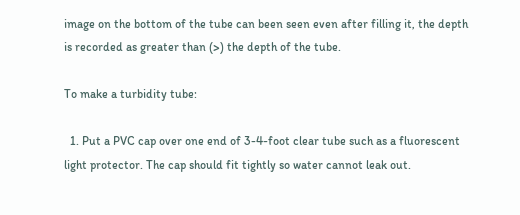image on the bottom of the tube can been seen even after filling it, the depth is recorded as greater than (>) the depth of the tube.

To make a turbidity tube:

  1. Put a PVC cap over one end of 3-4-foot clear tube such as a fluorescent light protector. The cap should fit tightly so water cannot leak out.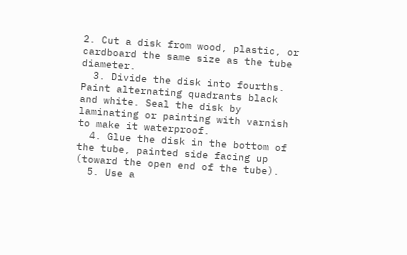2. Cut a disk from wood, plastic, or cardboard the same size as the tube diameter.
  3. Divide the disk into fourths. Paint alternating quadrants black and white. Seal the disk by laminating or painting with varnish to make it waterproof.
  4. Glue the disk in the bottom of the tube, painted side facing up (toward the open end of the tube).
  5. Use a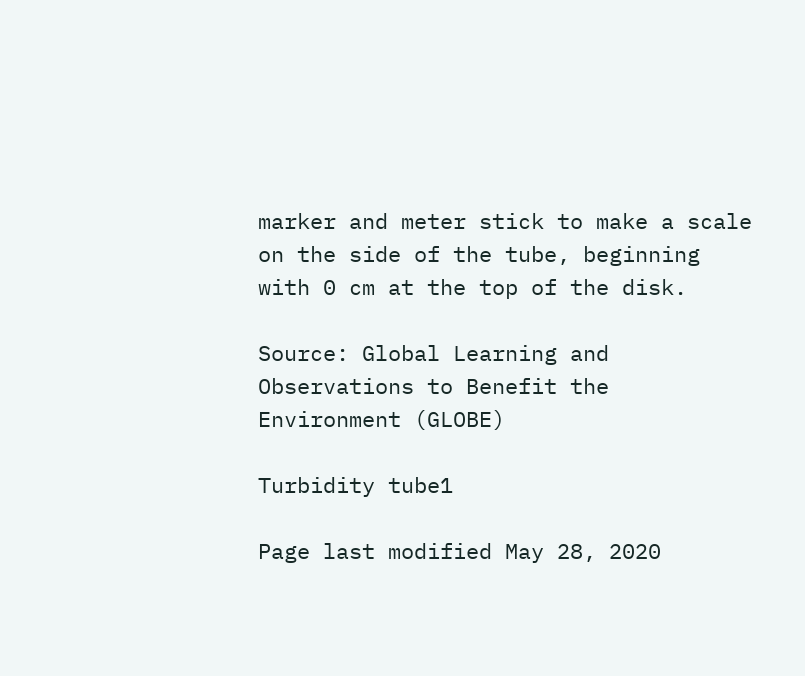marker and meter stick to make a scale on the side of the tube, beginning with 0 cm at the top of the disk.

Source: Global Learning and Observations to Benefit the Environment (GLOBE)

Turbidity tube1

Page last modified May 28, 2020